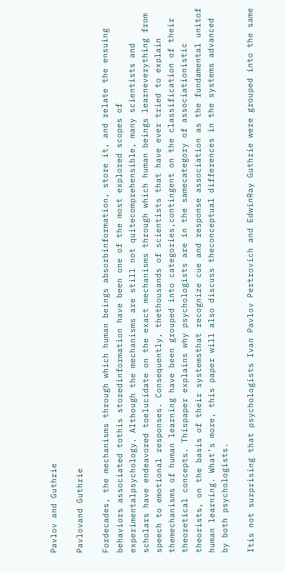Pavlov and Guthrie

Pavlovand Guthrie

Fordecades, the mechanisms through which human beings absorbinformation, store it, and relate the ensuing behaviors associated tothis storedinformation have been one of the most explored scopes of experimentalpsychology. Although the mechanisms are still not quitecomprehensible, many scientists and scholars have endeavored toelucidate on the exact mechanisms through which human beings learneverything from speech to emotional responses. Consequently, thethousands of scientists that have ever tried to explain themechanisms of human learning have been grouped into categories,contingent on the classification of their theoretical concepts. Thispaper explains why psychologists are in the samecategory of associationistic theorists, on the basis of their systemsthat recognize cue and response association as the fundamental unitof human learning. What’s more, this paper will also discuss theconceptual differences in the systems advanced by both psychologists.

Itis not surprising that psychologists Ivan Pavlov Pertrovich and EdwinRay Guthrie were grouped into the same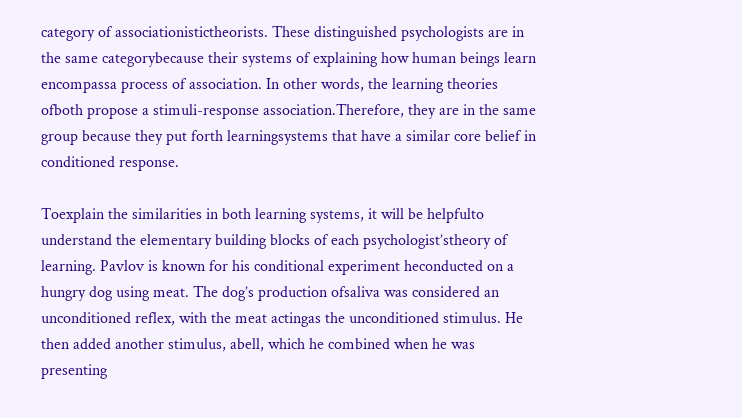category of associationistictheorists. These distinguished psychologists are in the same categorybecause their systems of explaining how human beings learn encompassa process of association. In other words, the learning theories ofboth propose a stimuli-response association.Therefore, they are in the same group because they put forth learningsystems that have a similar core belief in conditioned response.

Toexplain the similarities in both learning systems, it will be helpfulto understand the elementary building blocks of each psychologist’stheory of learning. Pavlov is known for his conditional experiment heconducted on a hungry dog using meat. The dog’s production ofsaliva was considered an unconditioned reflex, with the meat actingas the unconditioned stimulus. He then added another stimulus, abell, which he combined when he was presenting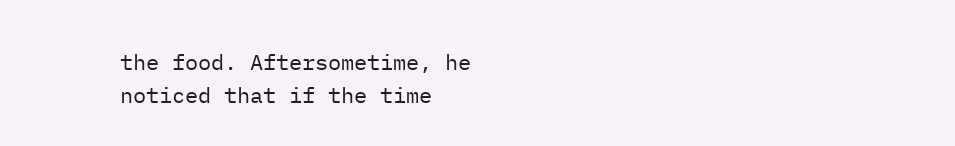the food. Aftersometime, he noticed that if the time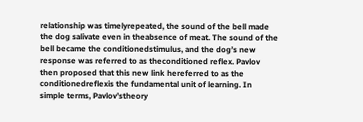relationship was timelyrepeated, the sound of the bell made the dog salivate even in theabsence of meat. The sound of the bell became the conditionedstimulus, and the dog’s new response was referred to as theconditioned reflex. Pavlov then proposed that this new link hereferred to as the conditionedreflexis the fundamental unit of learning. In simple terms, Pavlov’stheory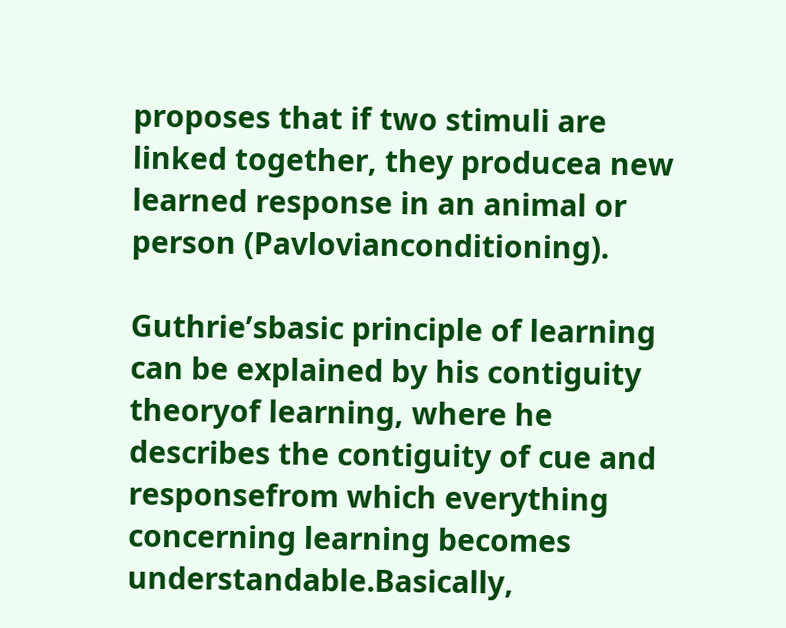proposes that if two stimuli are linked together, they producea new learned response in an animal or person (Pavlovianconditioning).

Guthrie’sbasic principle of learning can be explained by his contiguity theoryof learning, where he describes the contiguity of cue and responsefrom which everything concerning learning becomes understandable.Basically,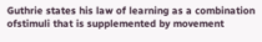Guthrie states his law of learning as a combination ofstimuli that is supplemented by movement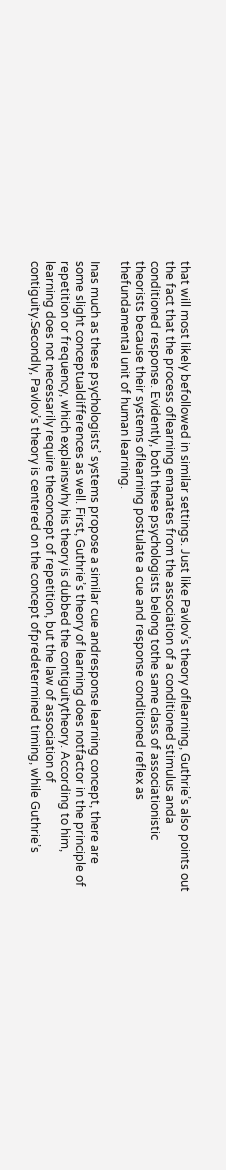that will most likely befollowed in similar settings. Just like Pavlov’s theory oflearning, Guthrie’s also points out the fact that the process oflearning emanates from the association of a conditioned stimulus anda conditioned response. Evidently, both these psychologists belong tothe same class of associationistic theorists because their systems oflearning postulate a cue and response conditioned reflex as thefundamental unit of human learning.

Inas much as these psychologists’ systems propose a similar cue andresponse learning concept, there are some slight conceptualdifferences as well. First, Guthrie’s theory of learning does notfactor in the principle of repetition or frequency, which explainswhy his theory is dubbed the contiguitytheory. According to him, learning does not necessarily require theconcept of repetition, but the law of association of contiguity.Secondly, Pavlov’s theory is centered on the concept ofpredetermined timing, while Guthrie’s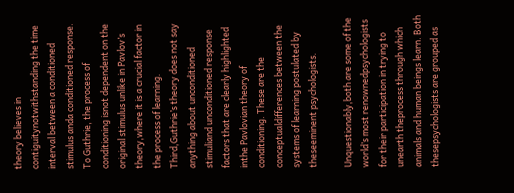theory believes in contiguitynotwithstanding the time interval between a conditioned stimulus anda conditioned response. To Guthrie, the process of conditioning isnot dependent on the original stimulus unlike in Pavlov’s theory,where it is a crucial factor in the process of learning. Third,Guthrie’s theory does not say anything about unconditioned stimuliand unconditioned response factors that are clearly highlighted inthe Pavlovian theory of conditioning. These are the conceptualdifferences between the systems of learning postulated by theseeminent psychologists.

Unquestionably,both are some of the world’s most renownedpsychologists for their participation in trying to unearth theprocess through which animals and human beings learn. Both thesepsychologists are grouped as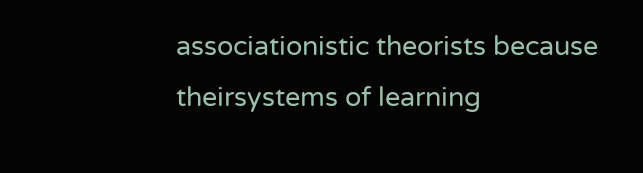associationistic theorists because theirsystems of learning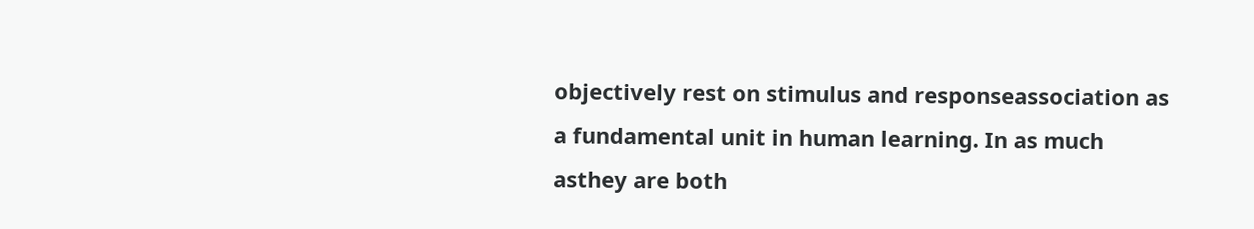objectively rest on stimulus and responseassociation as a fundamental unit in human learning. In as much asthey are both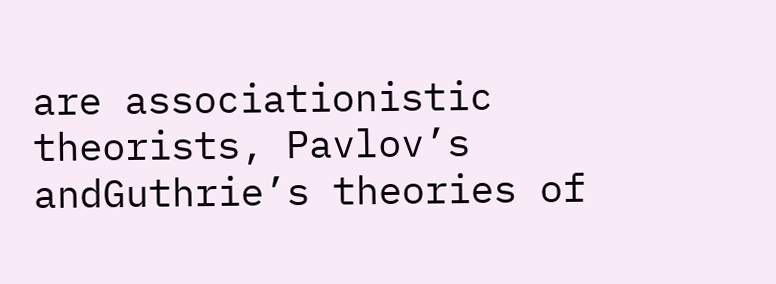are associationistic theorists, Pavlov’s andGuthrie’s theories of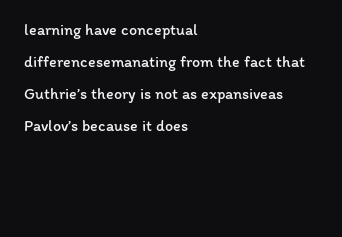learning have conceptual differencesemanating from the fact that Guthrie’s theory is not as expansiveas Pavlov’s because it does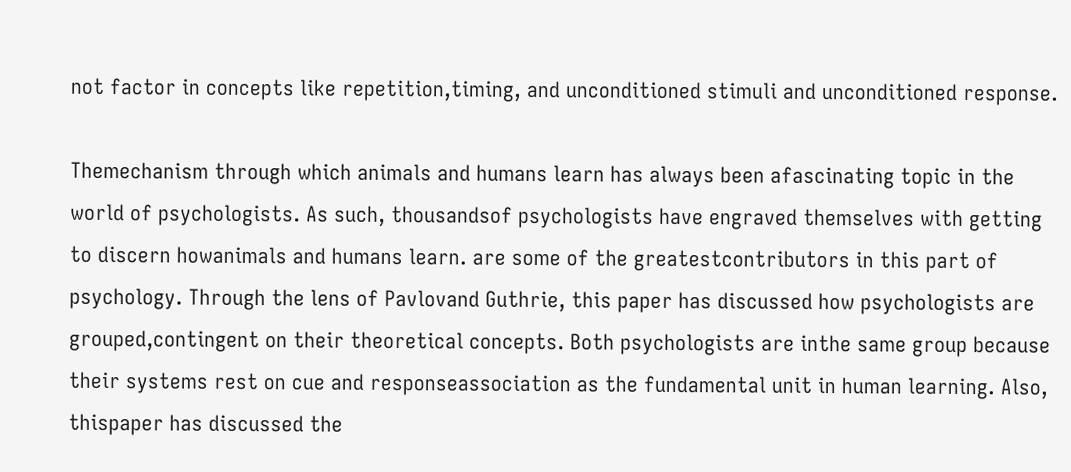not factor in concepts like repetition,timing, and unconditioned stimuli and unconditioned response.

Themechanism through which animals and humans learn has always been afascinating topic in the world of psychologists. As such, thousandsof psychologists have engraved themselves with getting to discern howanimals and humans learn. are some of the greatestcontributors in this part of psychology. Through the lens of Pavlovand Guthrie, this paper has discussed how psychologists are grouped,contingent on their theoretical concepts. Both psychologists are inthe same group because their systems rest on cue and responseassociation as the fundamental unit in human learning. Also, thispaper has discussed the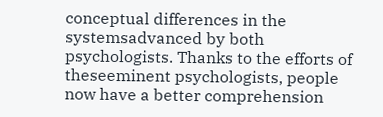conceptual differences in the systemsadvanced by both psychologists. Thanks to the efforts of theseeminent psychologists, people now have a better comprehension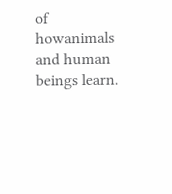of howanimals and human beings learn.